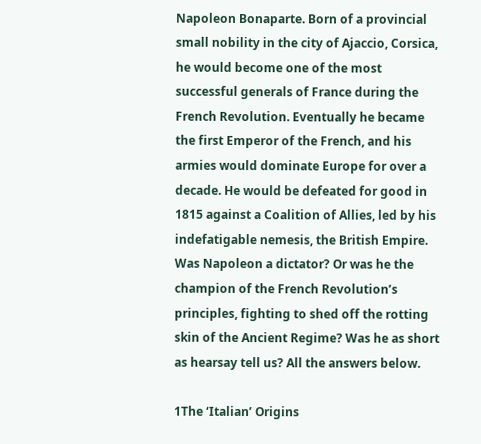Napoleon Bonaparte. Born of a provincial small nobility in the city of Ajaccio, Corsica, he would become one of the most successful generals of France during the French Revolution. Eventually he became the first Emperor of the French, and his armies would dominate Europe for over a decade. He would be defeated for good in 1815 against a Coalition of Allies, led by his indefatigable nemesis, the British Empire. Was Napoleon a dictator? Or was he the champion of the French Revolution’s principles, fighting to shed off the rotting skin of the Ancient Regime? Was he as short as hearsay tell us? All the answers below.

1The ‘Italian’ Origins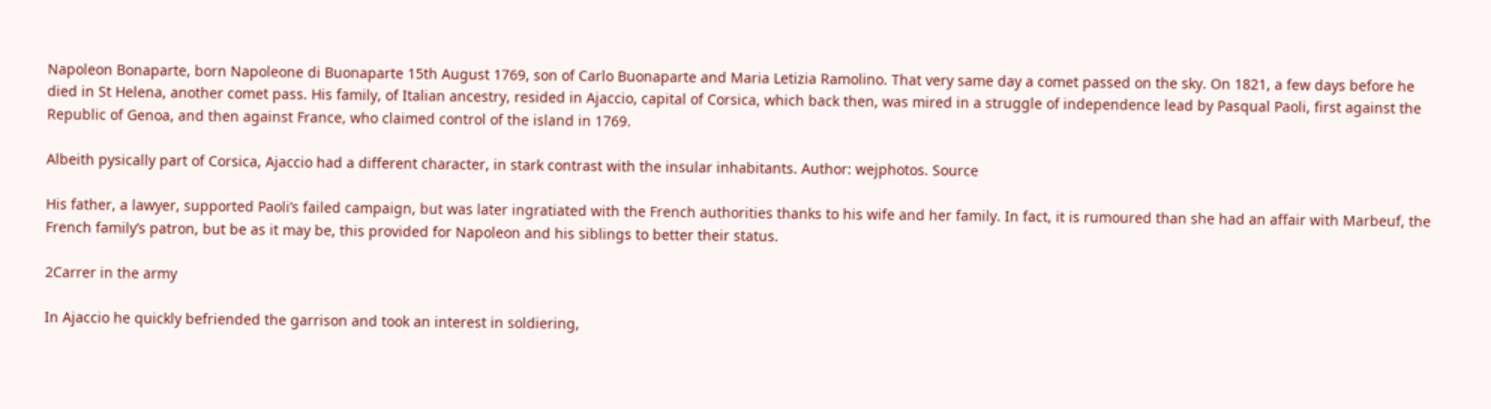Napoleon Bonaparte, born Napoleone di Buonaparte 15th August 1769, son of Carlo Buonaparte and Maria Letizia Ramolino. That very same day a comet passed on the sky. On 1821, a few days before he died in St Helena, another comet pass. His family, of Italian ancestry, resided in Ajaccio, capital of Corsica, which back then, was mired in a struggle of independence lead by Pasqual Paoli, first against the Republic of Genoa, and then against France, who claimed control of the island in 1769.

Albeith pysically part of Corsica, Ajaccio had a different character, in stark contrast with the insular inhabitants. Author: wejphotos. Source

His father, a lawyer, supported Paoli’s failed campaign, but was later ingratiated with the French authorities thanks to his wife and her family. In fact, it is rumoured than she had an affair with Marbeuf, the French family’s patron, but be as it may be, this provided for Napoleon and his siblings to better their status.

2Carrer in the army

In Ajaccio he quickly befriended the garrison and took an interest in soldiering,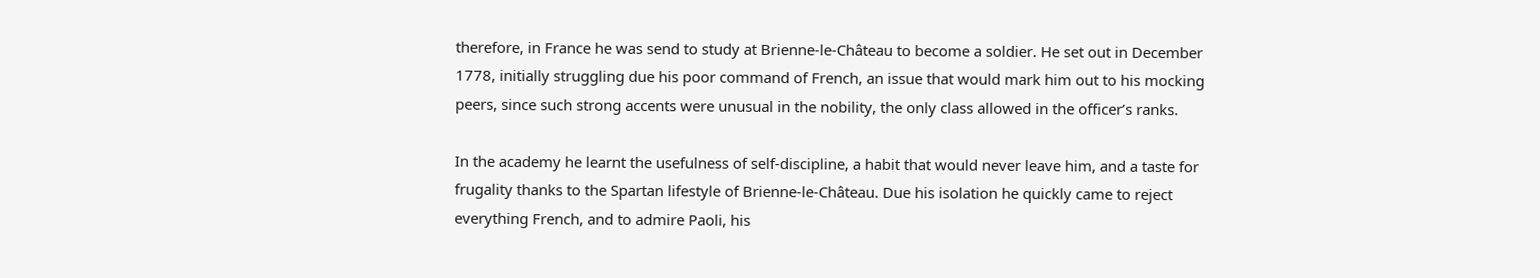therefore, in France he was send to study at Brienne-le-Château to become a soldier. He set out in December 1778, initially struggling due his poor command of French, an issue that would mark him out to his mocking peers, since such strong accents were unusual in the nobility, the only class allowed in the officer’s ranks.

In the academy he learnt the usefulness of self-discipline, a habit that would never leave him, and a taste for frugality thanks to the Spartan lifestyle of Brienne-le-Château. Due his isolation he quickly came to reject everything French, and to admire Paoli, his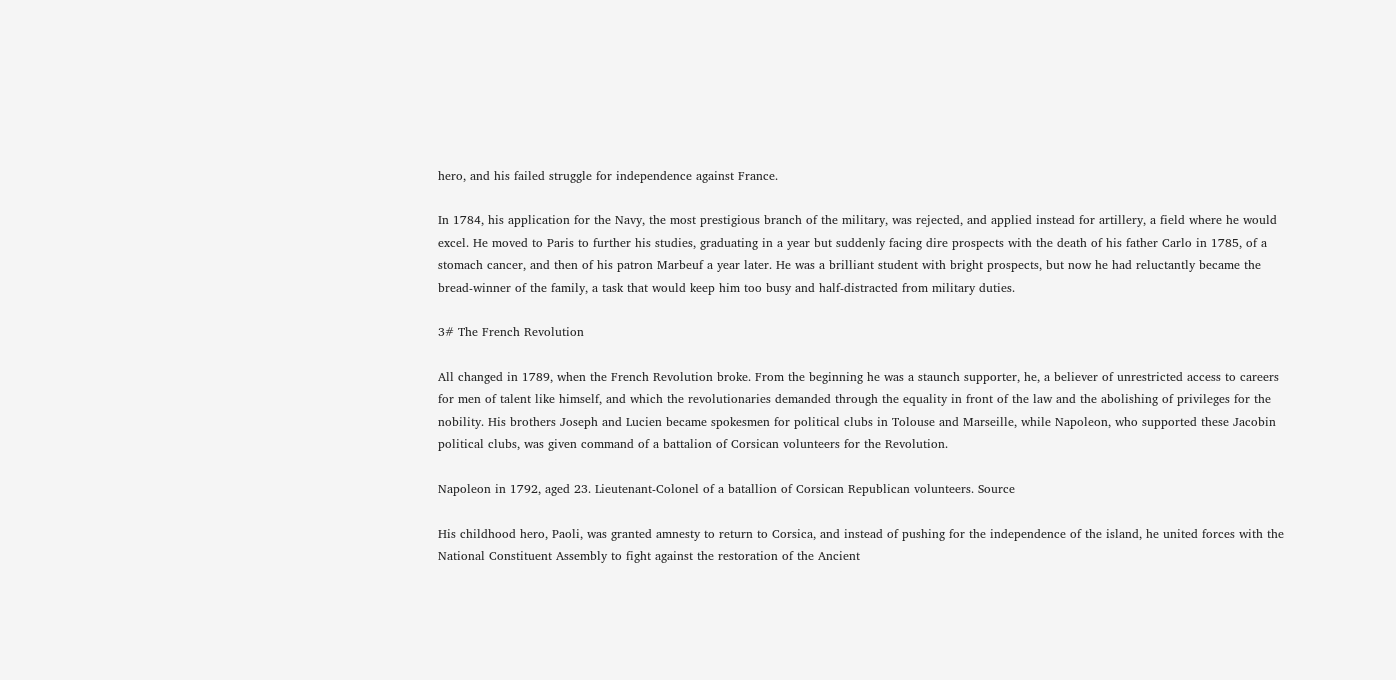hero, and his failed struggle for independence against France.

In 1784, his application for the Navy, the most prestigious branch of the military, was rejected, and applied instead for artillery, a field where he would excel. He moved to Paris to further his studies, graduating in a year but suddenly facing dire prospects with the death of his father Carlo in 1785, of a stomach cancer, and then of his patron Marbeuf a year later. He was a brilliant student with bright prospects, but now he had reluctantly became the bread-winner of the family, a task that would keep him too busy and half-distracted from military duties.

3# The French Revolution

All changed in 1789, when the French Revolution broke. From the beginning he was a staunch supporter, he, a believer of unrestricted access to careers for men of talent like himself, and which the revolutionaries demanded through the equality in front of the law and the abolishing of privileges for the nobility. His brothers Joseph and Lucien became spokesmen for political clubs in Tolouse and Marseille, while Napoleon, who supported these Jacobin political clubs, was given command of a battalion of Corsican volunteers for the Revolution.

Napoleon in 1792, aged 23. Lieutenant-Colonel of a batallion of Corsican Republican volunteers. Source

His childhood hero, Paoli, was granted amnesty to return to Corsica, and instead of pushing for the independence of the island, he united forces with the National Constituent Assembly to fight against the restoration of the Ancient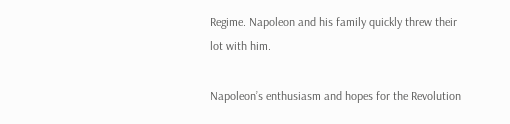Regime. Napoleon and his family quickly threw their lot with him.

Napoleon’s enthusiasm and hopes for the Revolution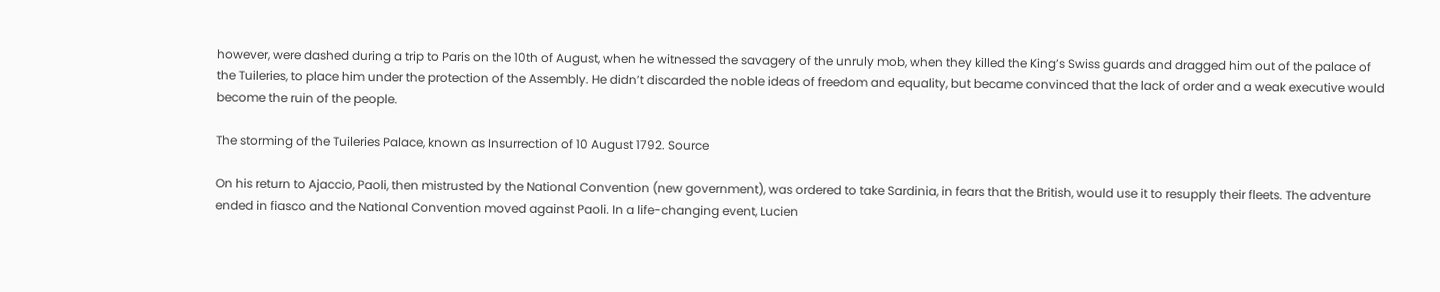however, were dashed during a trip to Paris on the 10th of August, when he witnessed the savagery of the unruly mob, when they killed the King’s Swiss guards and dragged him out of the palace of the Tuileries, to place him under the protection of the Assembly. He didn’t discarded the noble ideas of freedom and equality, but became convinced that the lack of order and a weak executive would become the ruin of the people.

The storming of the Tuileries Palace, known as Insurrection of 10 August 1792. Source

On his return to Ajaccio, Paoli, then mistrusted by the National Convention (new government), was ordered to take Sardinia, in fears that the British, would use it to resupply their fleets. The adventure ended in fiasco and the National Convention moved against Paoli. In a life-changing event, Lucien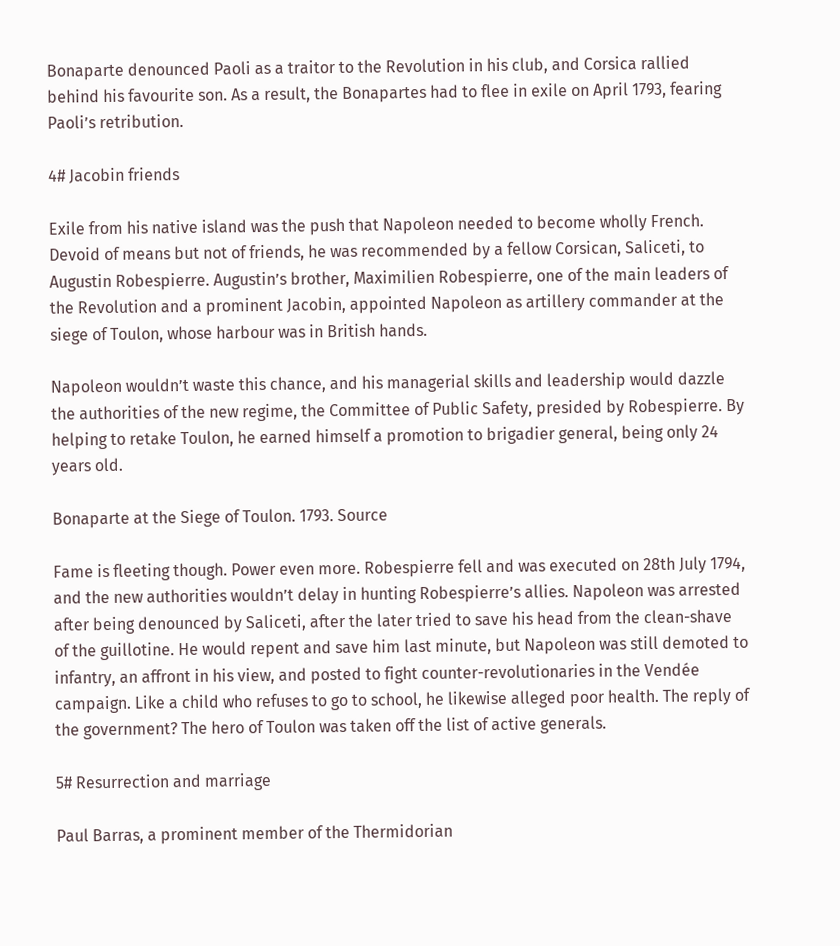Bonaparte denounced Paoli as a traitor to the Revolution in his club, and Corsica rallied behind his favourite son. As a result, the Bonapartes had to flee in exile on April 1793, fearing Paoli’s retribution.

4# Jacobin friends

Exile from his native island was the push that Napoleon needed to become wholly French. Devoid of means but not of friends, he was recommended by a fellow Corsican, Saliceti, to Augustin Robespierre. Augustin’s brother, Maximilien Robespierre, one of the main leaders of the Revolution and a prominent Jacobin, appointed Napoleon as artillery commander at the siege of Toulon, whose harbour was in British hands.

Napoleon wouldn’t waste this chance, and his managerial skills and leadership would dazzle the authorities of the new regime, the Committee of Public Safety, presided by Robespierre. By helping to retake Toulon, he earned himself a promotion to brigadier general, being only 24 years old.

Bonaparte at the Siege of Toulon. 1793. Source

Fame is fleeting though. Power even more. Robespierre fell and was executed on 28th July 1794, and the new authorities wouldn’t delay in hunting Robespierre’s allies. Napoleon was arrested after being denounced by Saliceti, after the later tried to save his head from the clean-shave of the guillotine. He would repent and save him last minute, but Napoleon was still demoted to infantry, an affront in his view, and posted to fight counter-revolutionaries in the Vendée campaign. Like a child who refuses to go to school, he likewise alleged poor health. The reply of the government? The hero of Toulon was taken off the list of active generals.

5# Resurrection and marriage

Paul Barras, a prominent member of the Thermidorian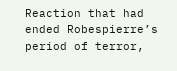Reaction that had ended Robespierre’s period of terror,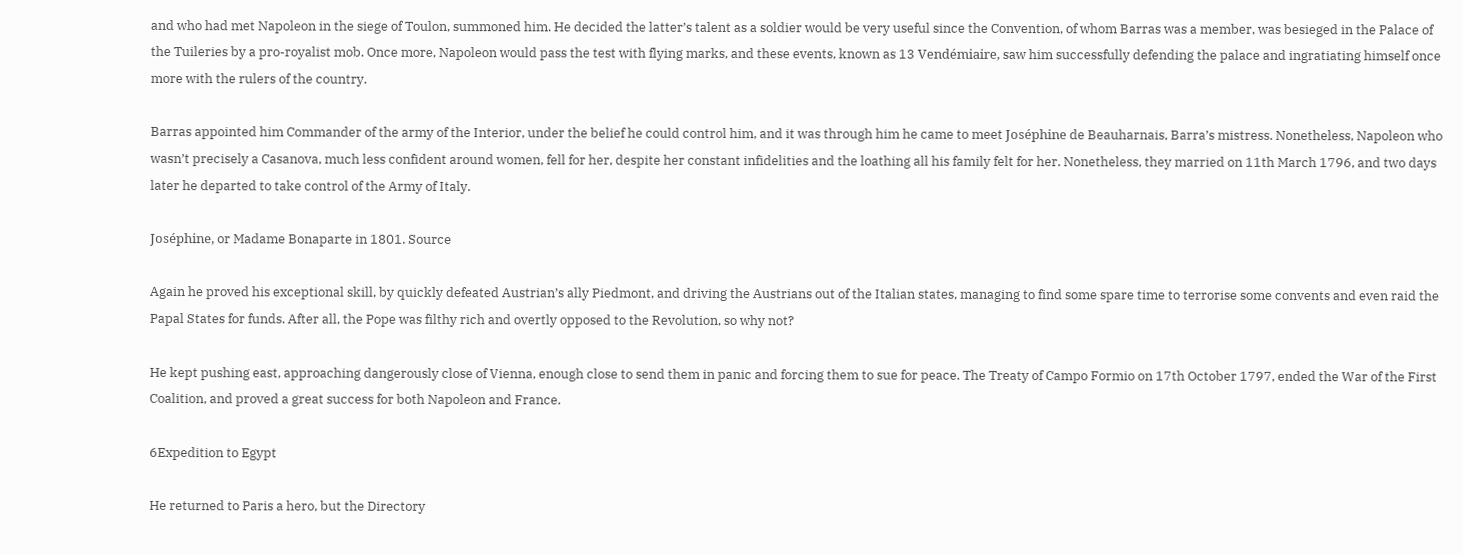and who had met Napoleon in the siege of Toulon, summoned him. He decided the latter’s talent as a soldier would be very useful since the Convention, of whom Barras was a member, was besieged in the Palace of the Tuileries by a pro-royalist mob. Once more, Napoleon would pass the test with flying marks, and these events, known as 13 Vendémiaire, saw him successfully defending the palace and ingratiating himself once more with the rulers of the country.

Barras appointed him Commander of the army of the Interior, under the belief he could control him, and it was through him he came to meet Joséphine de Beauharnais, Barra’s mistress. Nonetheless, Napoleon who wasn’t precisely a Casanova, much less confident around women, fell for her, despite her constant infidelities and the loathing all his family felt for her. Nonetheless, they married on 11th March 1796, and two days later he departed to take control of the Army of Italy.

Joséphine, or Madame Bonaparte in 1801. Source

Again he proved his exceptional skill, by quickly defeated Austrian’s ally Piedmont, and driving the Austrians out of the Italian states, managing to find some spare time to terrorise some convents and even raid the Papal States for funds. After all, the Pope was filthy rich and overtly opposed to the Revolution, so why not?

He kept pushing east, approaching dangerously close of Vienna, enough close to send them in panic and forcing them to sue for peace. The Treaty of Campo Formio on 17th October 1797, ended the War of the First Coalition, and proved a great success for both Napoleon and France.

6Expedition to Egypt

He returned to Paris a hero, but the Directory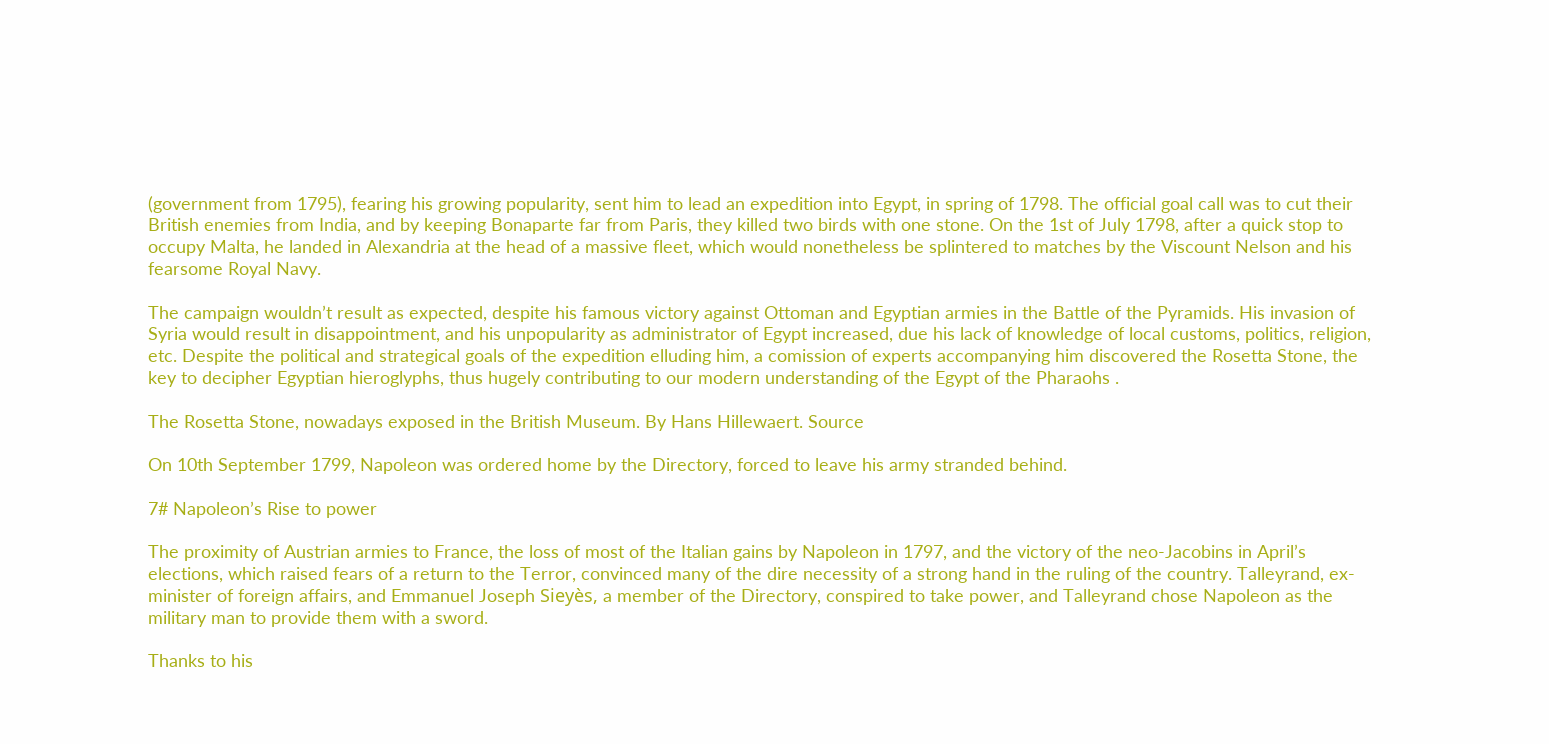(government from 1795), fearing his growing popularity, sent him to lead an expedition into Egypt, in spring of 1798. The official goal call was to cut their British enemies from India, and by keeping Bonaparte far from Paris, they killed two birds with one stone. On the 1st of July 1798, after a quick stop to occupy Malta, he landed in Alexandria at the head of a massive fleet, which would nonetheless be splintered to matches by the Viscount Nelson and his fearsome Royal Navy.

The campaign wouldn’t result as expected, despite his famous victory against Ottoman and Egyptian armies in the Battle of the Pyramids. His invasion of Syria would result in disappointment, and his unpopularity as administrator of Egypt increased, due his lack of knowledge of local customs, politics, religion, etc. Despite the political and strategical goals of the expedition elluding him, a comission of experts accompanying him discovered the Rosetta Stone, the key to decipher Egyptian hieroglyphs, thus hugely contributing to our modern understanding of the Egypt of the Pharaohs .

The Rosetta Stone, nowadays exposed in the British Museum. By Hans Hillewaert. Source

On 10th September 1799, Napoleon was ordered home by the Directory, forced to leave his army stranded behind.

7# Napoleon’s Rise to power

The proximity of Austrian armies to France, the loss of most of the Italian gains by Napoleon in 1797, and the victory of the neo-Jacobins in April’s elections, which raised fears of a return to the Terror, convinced many of the dire necessity of a strong hand in the ruling of the country. Talleyrand, ex-minister of foreign affairs, and Emmanuel Joseph Sieyès, a member of the Directory, conspired to take power, and Talleyrand chose Napoleon as the military man to provide them with a sword.

Thanks to his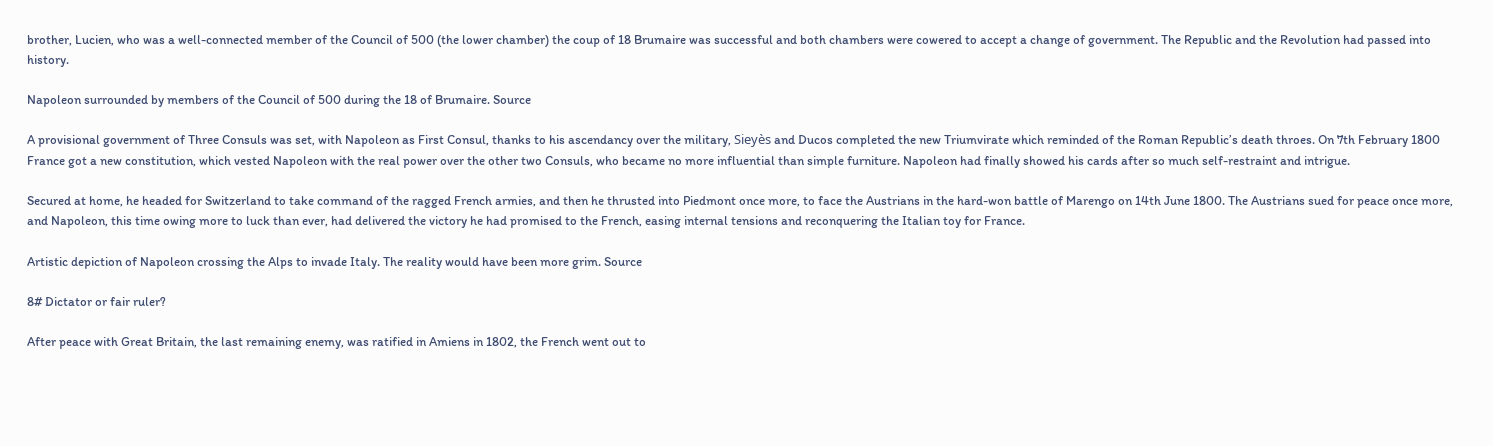brother, Lucien, who was a well-connected member of the Council of 500 (the lower chamber) the coup of 18 Brumaire was successful and both chambers were cowered to accept a change of government. The Republic and the Revolution had passed into history.

Napoleon surrounded by members of the Council of 500 during the 18 of Brumaire. Source

A provisional government of Three Consuls was set, with Napoleon as First Consul, thanks to his ascendancy over the military, Sieyès and Ducos completed the new Triumvirate which reminded of the Roman Republic’s death throes. On 7th February 1800 France got a new constitution, which vested Napoleon with the real power over the other two Consuls, who became no more influential than simple furniture. Napoleon had finally showed his cards after so much self-restraint and intrigue.

Secured at home, he headed for Switzerland to take command of the ragged French armies, and then he thrusted into Piedmont once more, to face the Austrians in the hard-won battle of Marengo on 14th June 1800. The Austrians sued for peace once more, and Napoleon, this time owing more to luck than ever, had delivered the victory he had promised to the French, easing internal tensions and reconquering the Italian toy for France.

Artistic depiction of Napoleon crossing the Alps to invade Italy. The reality would have been more grim. Source

8# Dictator or fair ruler?

After peace with Great Britain, the last remaining enemy, was ratified in Amiens in 1802, the French went out to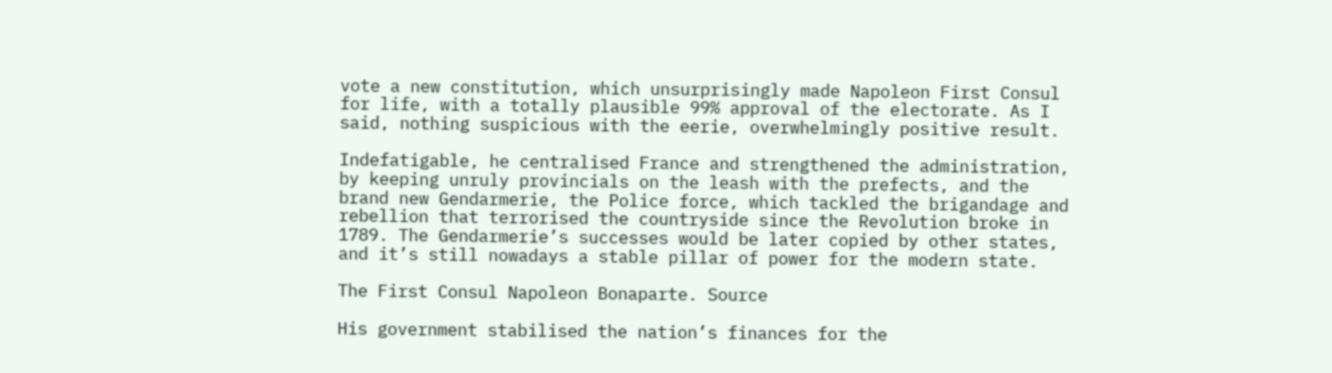vote a new constitution, which unsurprisingly made Napoleon First Consul for life, with a totally plausible 99% approval of the electorate. As I said, nothing suspicious with the eerie, overwhelmingly positive result.

Indefatigable, he centralised France and strengthened the administration, by keeping unruly provincials on the leash with the prefects, and the brand new Gendarmerie, the Police force, which tackled the brigandage and rebellion that terrorised the countryside since the Revolution broke in 1789. The Gendarmerie’s successes would be later copied by other states, and it’s still nowadays a stable pillar of power for the modern state.

The First Consul Napoleon Bonaparte. Source

His government stabilised the nation’s finances for the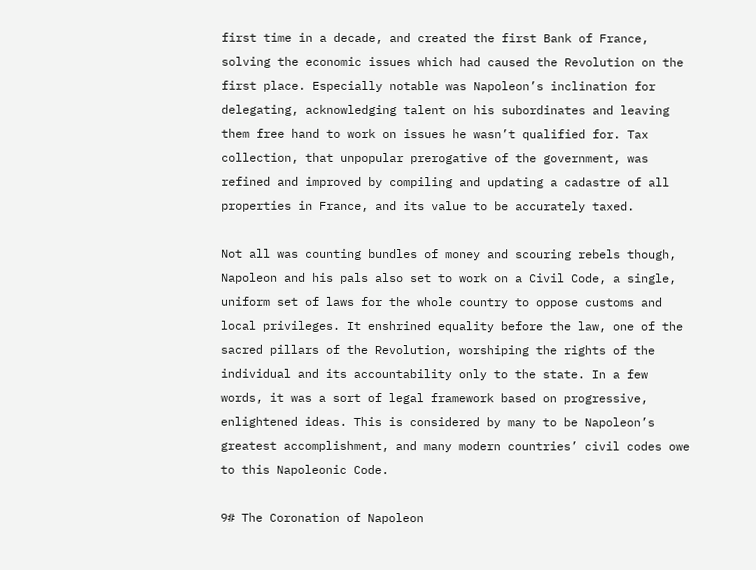first time in a decade, and created the first Bank of France, solving the economic issues which had caused the Revolution on the first place. Especially notable was Napoleon’s inclination for delegating, acknowledging talent on his subordinates and leaving them free hand to work on issues he wasn’t qualified for. Tax collection, that unpopular prerogative of the government, was refined and improved by compiling and updating a cadastre of all properties in France, and its value to be accurately taxed.

Not all was counting bundles of money and scouring rebels though, Napoleon and his pals also set to work on a Civil Code, a single, uniform set of laws for the whole country to oppose customs and local privileges. It enshrined equality before the law, one of the sacred pillars of the Revolution, worshiping the rights of the individual and its accountability only to the state. In a few words, it was a sort of legal framework based on progressive, enlightened ideas. This is considered by many to be Napoleon’s greatest accomplishment, and many modern countries’ civil codes owe to this Napoleonic Code.

9# The Coronation of Napoleon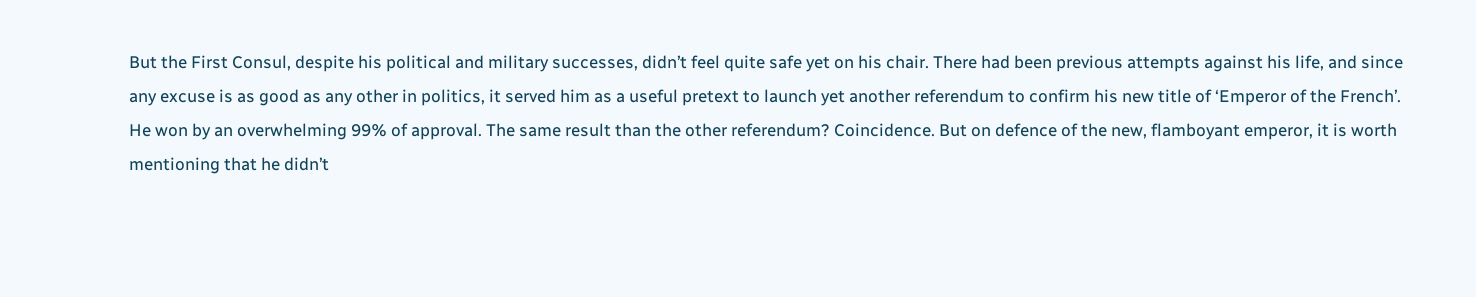But the First Consul, despite his political and military successes, didn’t feel quite safe yet on his chair. There had been previous attempts against his life, and since any excuse is as good as any other in politics, it served him as a useful pretext to launch yet another referendum to confirm his new title of ‘Emperor of the French’. He won by an overwhelming 99% of approval. The same result than the other referendum? Coincidence. But on defence of the new, flamboyant emperor, it is worth mentioning that he didn’t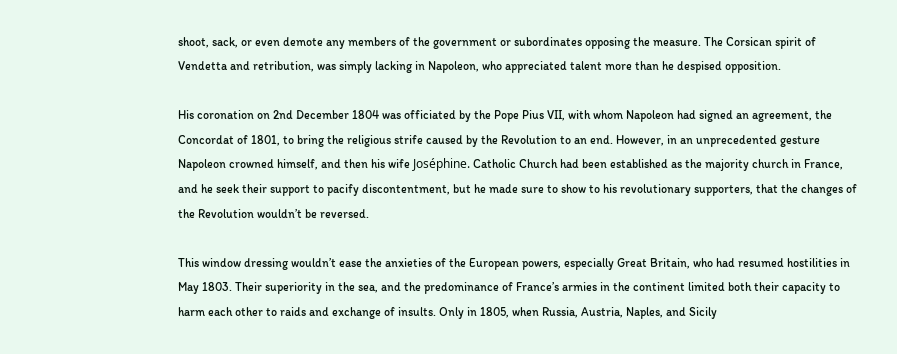shoot, sack, or even demote any members of the government or subordinates opposing the measure. The Corsican spirit of Vendetta and retribution, was simply lacking in Napoleon, who appreciated talent more than he despised opposition.

His coronation on 2nd December 1804 was officiated by the Pope Pius VII, with whom Napoleon had signed an agreement, the Concordat of 1801, to bring the religious strife caused by the Revolution to an end. However, in an unprecedented gesture Napoleon crowned himself, and then his wife Joséphine. Catholic Church had been established as the majority church in France, and he seek their support to pacify discontentment, but he made sure to show to his revolutionary supporters, that the changes of the Revolution wouldn’t be reversed.

This window dressing wouldn’t ease the anxieties of the European powers, especially Great Britain, who had resumed hostilities in May 1803. Their superiority in the sea, and the predominance of France’s armies in the continent limited both their capacity to harm each other to raids and exchange of insults. Only in 1805, when Russia, Austria, Naples, and Sicily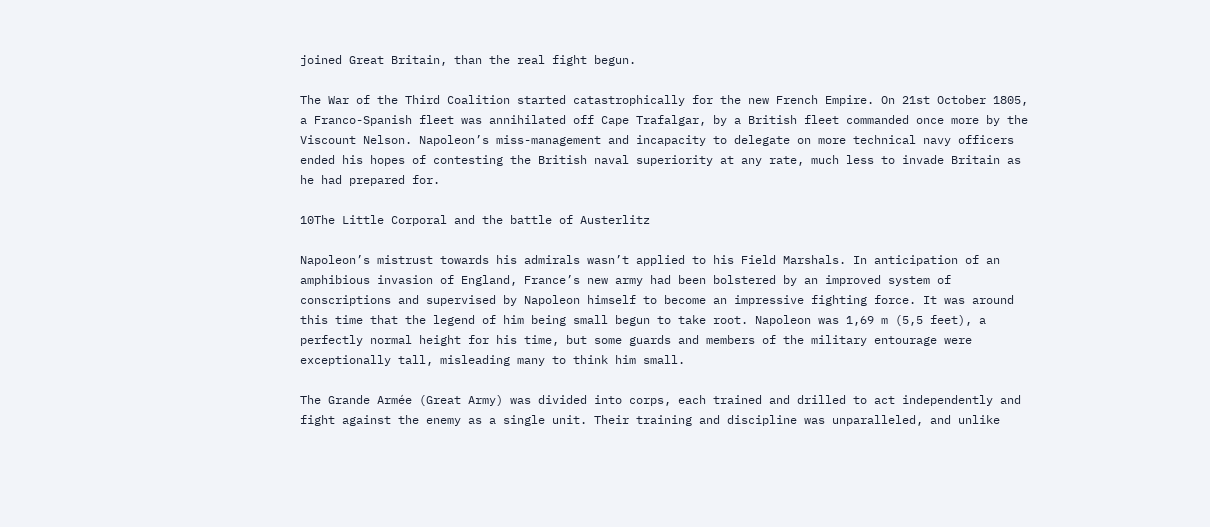joined Great Britain, than the real fight begun.

The War of the Third Coalition started catastrophically for the new French Empire. On 21st October 1805, a Franco-Spanish fleet was annihilated off Cape Trafalgar, by a British fleet commanded once more by the Viscount Nelson. Napoleon’s miss-management and incapacity to delegate on more technical navy officers  ended his hopes of contesting the British naval superiority at any rate, much less to invade Britain as he had prepared for.

10The Little Corporal and the battle of Austerlitz

Napoleon’s mistrust towards his admirals wasn’t applied to his Field Marshals. In anticipation of an amphibious invasion of England, France’s new army had been bolstered by an improved system of conscriptions and supervised by Napoleon himself to become an impressive fighting force. It was around this time that the legend of him being small begun to take root. Napoleon was 1,69 m (5,5 feet), a perfectly normal height for his time, but some guards and members of the military entourage were exceptionally tall, misleading many to think him small.

The Grande Armée (Great Army) was divided into corps, each trained and drilled to act independently and fight against the enemy as a single unit. Their training and discipline was unparalleled, and unlike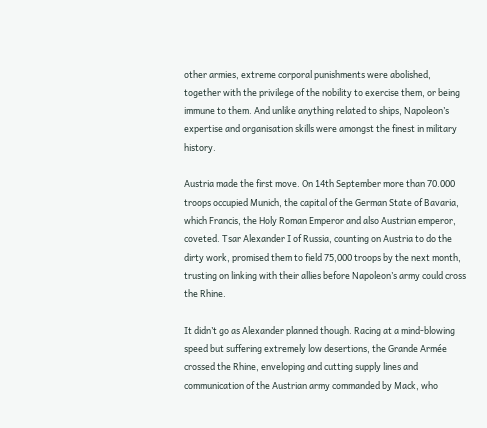other armies, extreme corporal punishments were abolished, together with the privilege of the nobility to exercise them, or being immune to them. And unlike anything related to ships, Napoleon’s expertise and organisation skills were amongst the finest in military history.

Austria made the first move. On 14th September more than 70.000 troops occupied Munich, the capital of the German State of Bavaria, which Francis, the Holy Roman Emperor and also Austrian emperor, coveted. Tsar Alexander I of Russia, counting on Austria to do the dirty work, promised them to field 75,000 troops by the next month, trusting on linking with their allies before Napoleon’s army could cross the Rhine.

It didn’t go as Alexander planned though. Racing at a mind-blowing speed but suffering extremely low desertions, the Grande Armée crossed the Rhine, enveloping and cutting supply lines and communication of the Austrian army commanded by Mack, who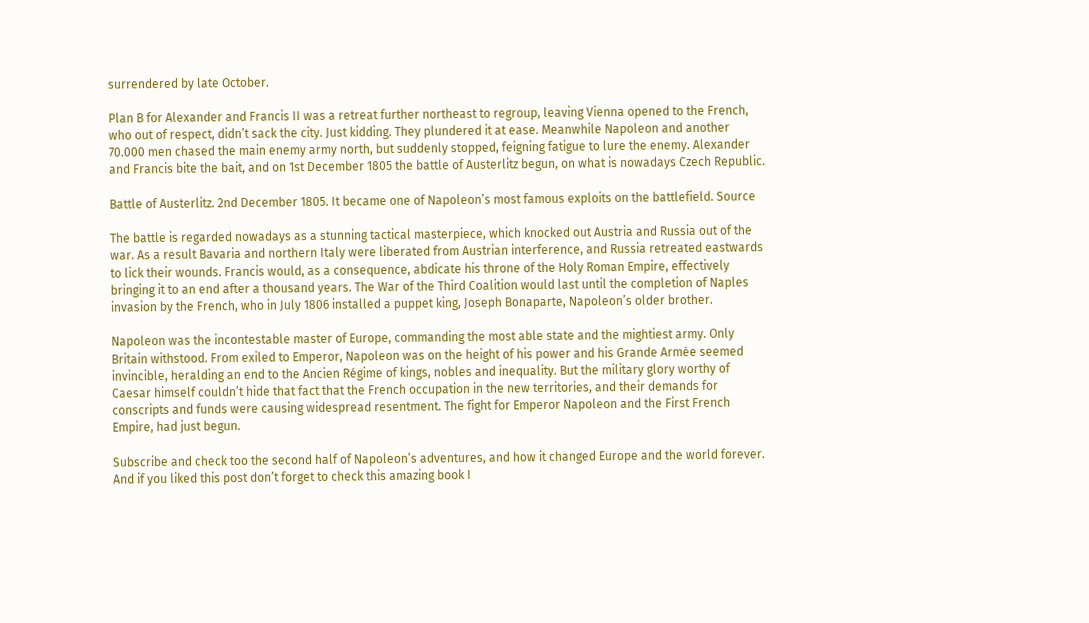surrendered by late October.

Plan B for Alexander and Francis II was a retreat further northeast to regroup, leaving Vienna opened to the French, who out of respect, didn’t sack the city. Just kidding. They plundered it at ease. Meanwhile Napoleon and another 70.000 men chased the main enemy army north, but suddenly stopped, feigning fatigue to lure the enemy. Alexander and Francis bite the bait, and on 1st December 1805 the battle of Austerlitz begun, on what is nowadays Czech Republic.

Battle of Austerlitz. 2nd December 1805. It became one of Napoleon’s most famous exploits on the battlefield. Source

The battle is regarded nowadays as a stunning tactical masterpiece, which knocked out Austria and Russia out of the war. As a result Bavaria and northern Italy were liberated from Austrian interference, and Russia retreated eastwards to lick their wounds. Francis would, as a consequence, abdicate his throne of the Holy Roman Empire, effectively bringing it to an end after a thousand years. The War of the Third Coalition would last until the completion of Naples invasion by the French, who in July 1806 installed a puppet king, Joseph Bonaparte, Napoleon’s older brother.

Napoleon was the incontestable master of Europe, commanding the most able state and the mightiest army. Only Britain withstood. From exiled to Emperor, Napoleon was on the height of his power and his Grande Armée seemed invincible, heralding an end to the Ancien Régime of kings, nobles and inequality. But the military glory worthy of Caesar himself couldn’t hide that fact that the French occupation in the new territories, and their demands for conscripts and funds were causing widespread resentment. The fight for Emperor Napoleon and the First French Empire, had just begun.

Subscribe and check too the second half of Napoleon’s adventures, and how it changed Europe and the world forever. And if you liked this post don’t forget to check this amazing book I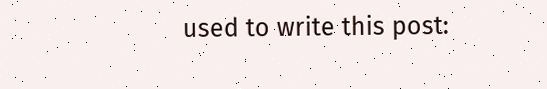used to write this post: